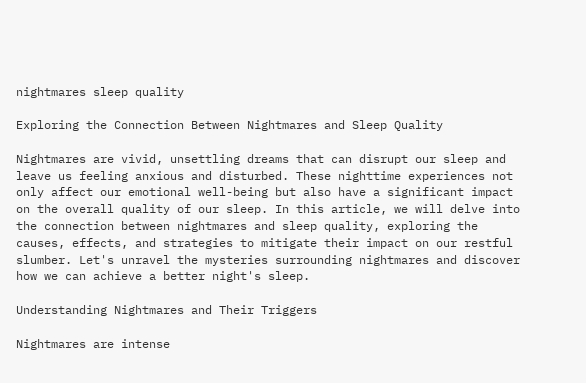nightmares sleep quality

Exploring the Connection Between Nightmares and Sleep Quality

Nightmares are vivid, unsettling dreams that can disrupt our sleep and leave us feeling anxious and disturbed. These nighttime experiences not only affect our emotional well-being but also have a significant impact on the overall quality of our sleep. In this article, we will delve into the connection between nightmares and sleep quality, exploring the causes, effects, and strategies to mitigate their impact on our restful slumber. Let's unravel the mysteries surrounding nightmares and discover how we can achieve a better night's sleep.

Understanding Nightmares and Their Triggers

Nightmares are intense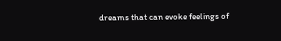dreams that can evoke feelings of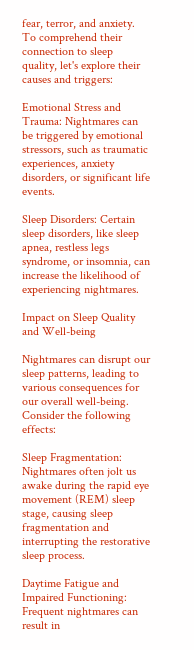fear, terror, and anxiety. To comprehend their connection to sleep quality, let's explore their causes and triggers:

Emotional Stress and Trauma: Nightmares can be triggered by emotional stressors, such as traumatic experiences, anxiety disorders, or significant life events.

Sleep Disorders: Certain sleep disorders, like sleep apnea, restless legs syndrome, or insomnia, can increase the likelihood of experiencing nightmares.

Impact on Sleep Quality and Well-being

Nightmares can disrupt our sleep patterns, leading to various consequences for our overall well-being. Consider the following effects:

Sleep Fragmentation: Nightmares often jolt us awake during the rapid eye movement (REM) sleep stage, causing sleep fragmentation and interrupting the restorative sleep process.

Daytime Fatigue and Impaired Functioning: Frequent nightmares can result in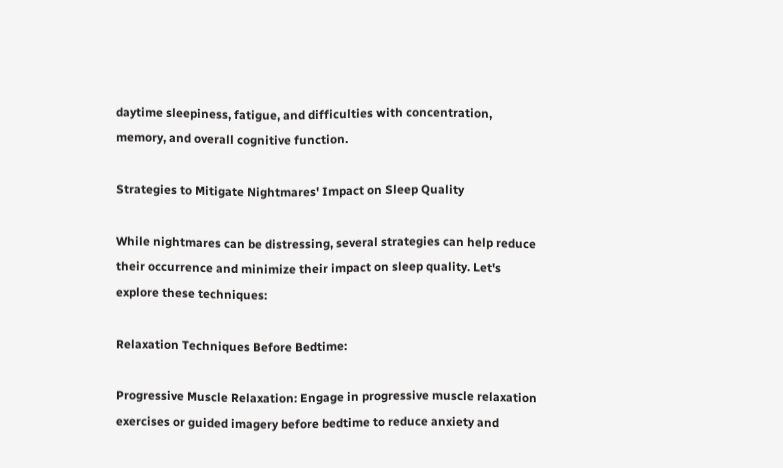daytime sleepiness, fatigue, and difficulties with concentration, memory, and overall cognitive function.

Strategies to Mitigate Nightmares' Impact on Sleep Quality

While nightmares can be distressing, several strategies can help reduce their occurrence and minimize their impact on sleep quality. Let's explore these techniques:

Relaxation Techniques Before Bedtime:

Progressive Muscle Relaxation: Engage in progressive muscle relaxation exercises or guided imagery before bedtime to reduce anxiety and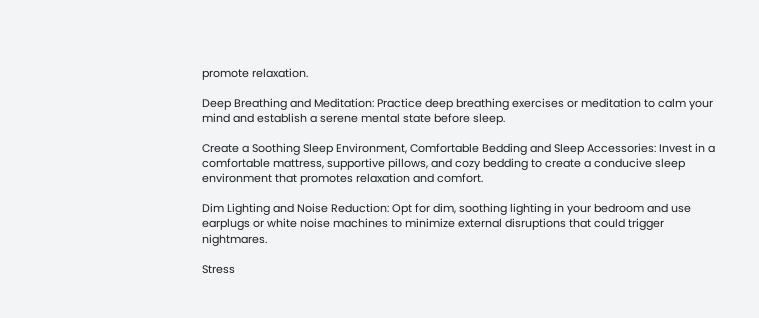promote relaxation.

Deep Breathing and Meditation: Practice deep breathing exercises or meditation to calm your mind and establish a serene mental state before sleep.

Create a Soothing Sleep Environment, Comfortable Bedding and Sleep Accessories: Invest in a comfortable mattress, supportive pillows, and cozy bedding to create a conducive sleep environment that promotes relaxation and comfort.

Dim Lighting and Noise Reduction: Opt for dim, soothing lighting in your bedroom and use earplugs or white noise machines to minimize external disruptions that could trigger nightmares.

Stress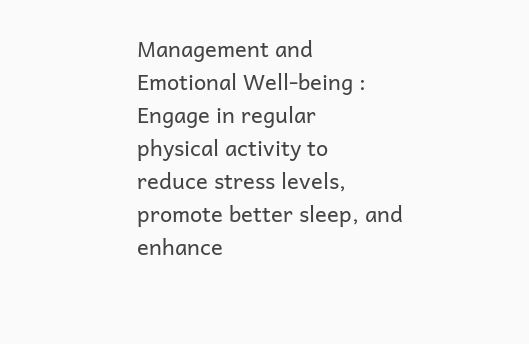Management and Emotional Well-being : Engage in regular physical activity to reduce stress levels, promote better sleep, and enhance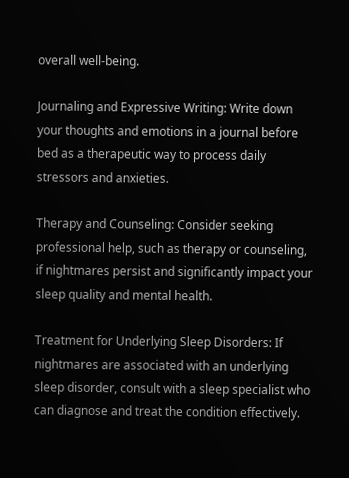overall well-being.

Journaling and Expressive Writing: Write down your thoughts and emotions in a journal before bed as a therapeutic way to process daily stressors and anxieties.

Therapy and Counseling: Consider seeking professional help, such as therapy or counseling, if nightmares persist and significantly impact your sleep quality and mental health.

Treatment for Underlying Sleep Disorders: If nightmares are associated with an underlying sleep disorder, consult with a sleep specialist who can diagnose and treat the condition effectively.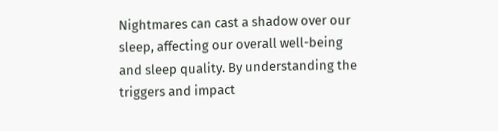Nightmares can cast a shadow over our sleep, affecting our overall well-being and sleep quality. By understanding the triggers and impact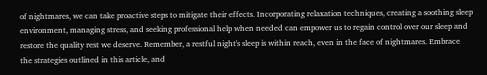of nightmares, we can take proactive steps to mitigate their effects. Incorporating relaxation techniques, creating a soothing sleep environment, managing stress, and seeking professional help when needed can empower us to regain control over our sleep and restore the quality rest we deserve. Remember, a restful night's sleep is within reach, even in the face of nightmares. Embrace the strategies outlined in this article, and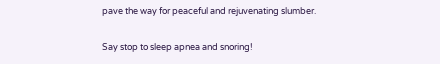pave the way for peaceful and rejuvenating slumber.

Say stop to sleep apnea and snoring!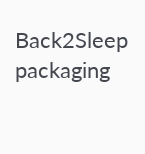Back2Sleep packaging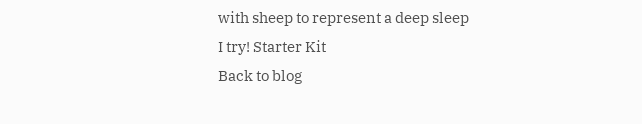with sheep to represent a deep sleep
I try! Starter Kit
Back to blog